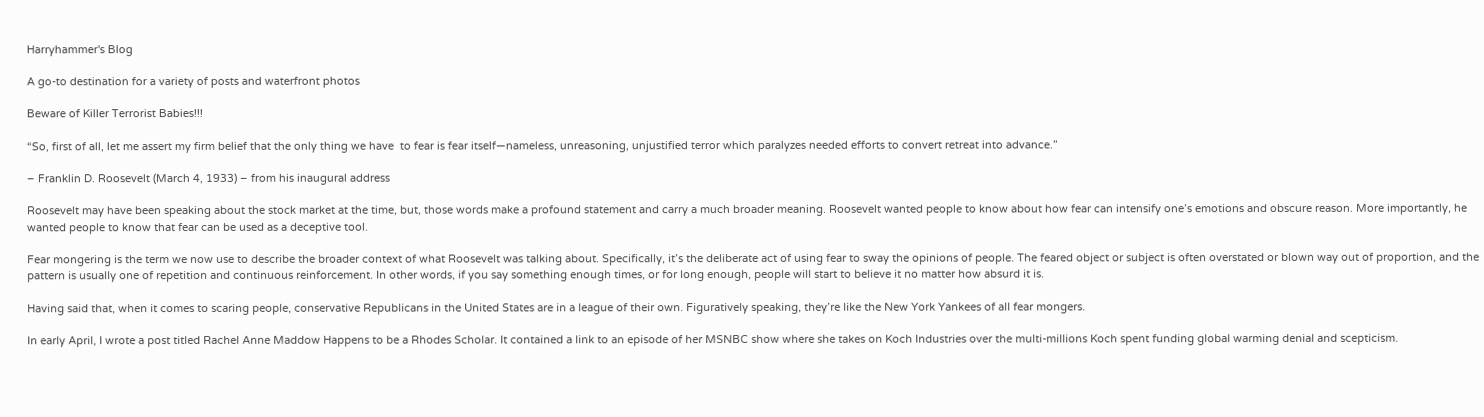Harryhammer's Blog

A go-to destination for a variety of posts and waterfront photos

Beware of Killer Terrorist Babies!!!

“So, first of all, let me assert my firm belief that the only thing we have  to fear is fear itself—nameless, unreasoning, unjustified terror which paralyzes needed efforts to convert retreat into advance.”

– Franklin D. Roosevelt (March 4, 1933) – from his inaugural address

Roosevelt may have been speaking about the stock market at the time, but, those words make a profound statement and carry a much broader meaning. Roosevelt wanted people to know about how fear can intensify one’s emotions and obscure reason. More importantly, he wanted people to know that fear can be used as a deceptive tool.

Fear mongering is the term we now use to describe the broader context of what Roosevelt was talking about. Specifically, it’s the deliberate act of using fear to sway the opinions of people. The feared object or subject is often overstated or blown way out of proportion, and the pattern is usually one of repetition and continuous reinforcement. In other words, if you say something enough times, or for long enough, people will start to believe it no matter how absurd it is.

Having said that, when it comes to scaring people, conservative Republicans in the United States are in a league of their own. Figuratively speaking, they’re like the New York Yankees of all fear mongers.

In early April, I wrote a post titled Rachel Anne Maddow Happens to be a Rhodes Scholar. It contained a link to an episode of her MSNBC show where she takes on Koch Industries over the multi-millions Koch spent funding global warming denial and scepticism.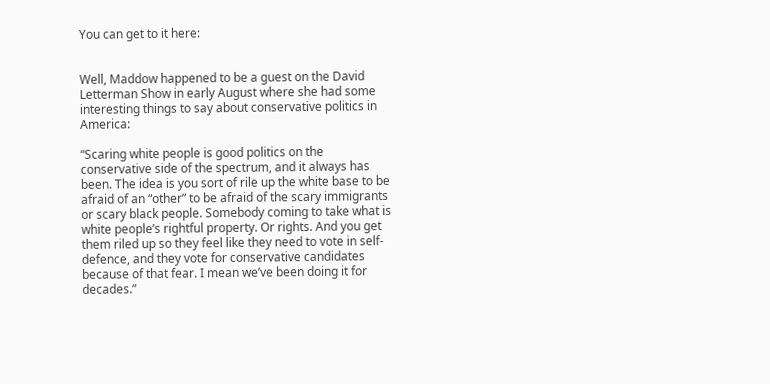You can get to it here:


Well, Maddow happened to be a guest on the David Letterman Show in early August where she had some interesting things to say about conservative politics in America:

“Scaring white people is good politics on the conservative side of the spectrum, and it always has been. The idea is you sort of rile up the white base to be afraid of an “other” to be afraid of the scary immigrants or scary black people. Somebody coming to take what is white people’s rightful property. Or rights. And you get them riled up so they feel like they need to vote in self-defence, and they vote for conservative candidates because of that fear. I mean we’ve been doing it for decades.”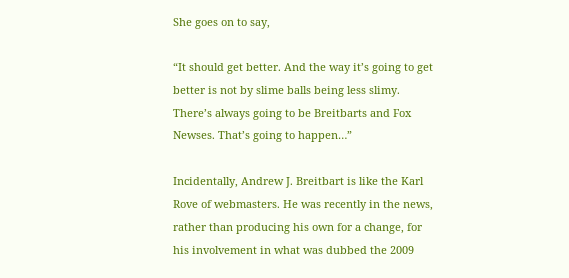She goes on to say,

“It should get better. And the way it’s going to get better is not by slime balls being less slimy. There’s always going to be Breitbarts and Fox Newses. That’s going to happen…”

Incidentally, Andrew J. Breitbart is like the Karl Rove of webmasters. He was recently in the news, rather than producing his own for a change, for his involvement in what was dubbed the 2009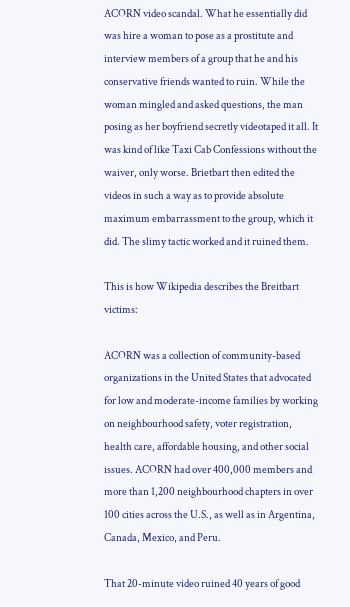ACORN video scandal. What he essentially did was hire a woman to pose as a prostitute and interview members of a group that he and his conservative friends wanted to ruin. While the woman mingled and asked questions, the man posing as her boyfriend secretly videotaped it all. It was kind of like Taxi Cab Confessions without the waiver, only worse. Brietbart then edited the videos in such a way as to provide absolute maximum embarrassment to the group, which it did. The slimy tactic worked and it ruined them.

This is how Wikipedia describes the Breitbart victims:

ACORN was a collection of community-based organizations in the United States that advocated for low and moderate-income families by working on neighbourhood safety, voter registration, health care, affordable housing, and other social issues. ACORN had over 400,000 members and more than 1,200 neighbourhood chapters in over 100 cities across the U.S., as well as in Argentina, Canada, Mexico, and Peru.

That 20-minute video ruined 40 years of good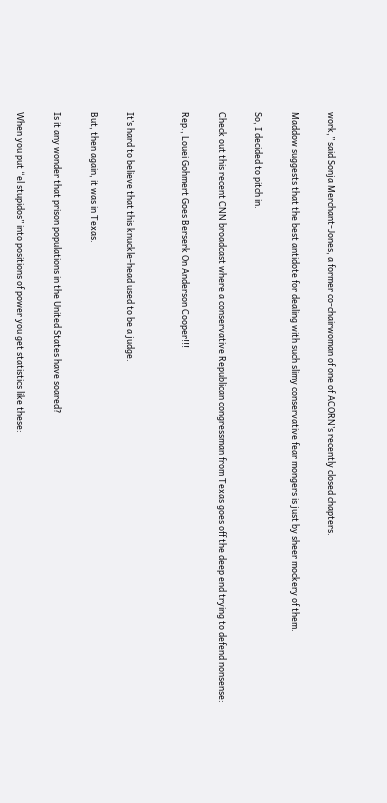work,” said Sonja Merchant-Jones, a former co-chairwoman of one of ACORN’s recently closed chapters.

Maddow suggests that the best antidote for dealing with such slimy conservative fear mongers is just by sheer mockery of them.

So, I decided to pitch in.

Check out this recent CNN broadcast where a conservative Republican congressman from Texas goes off the deep end trying to defend nonsense:

Rep., Louei Gohmert Goes Berserk On Anderson Cooper!!!


It’s hard to believe that this knuckle-head used to be a judge.

But, then again, it was in Texas.

Is it any wonder that prison populations in the United States have soared?

When you put “el stupidos” into positions of power you get statistics like these: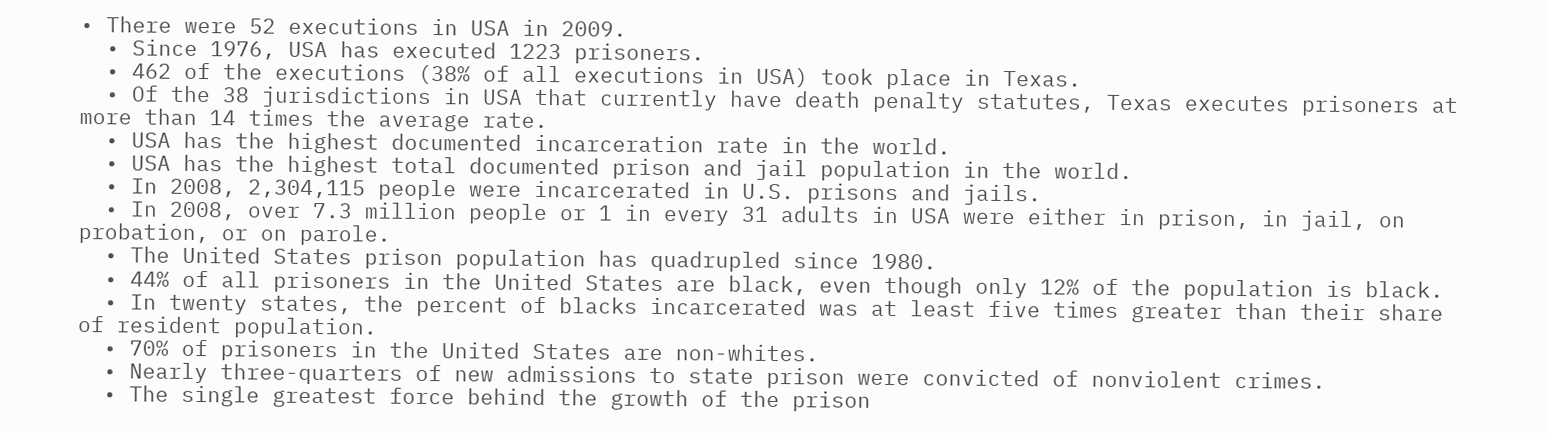• There were 52 executions in USA in 2009.
  • Since 1976, USA has executed 1223 prisoners.
  • 462 of the executions (38% of all executions in USA) took place in Texas.
  • Of the 38 jurisdictions in USA that currently have death penalty statutes, Texas executes prisoners at more than 14 times the average rate.
  • USA has the highest documented incarceration rate in the world.
  • USA has the highest total documented prison and jail population in the world.
  • In 2008, 2,304,115 people were incarcerated in U.S. prisons and jails.
  • In 2008, over 7.3 million people or 1 in every 31 adults in USA were either in prison, in jail, on probation, or on parole.
  • The United States prison population has quadrupled since 1980.
  • 44% of all prisoners in the United States are black, even though only 12% of the population is black.
  • In twenty states, the percent of blacks incarcerated was at least five times greater than their share of resident population.
  • 70% of prisoners in the United States are non-whites.
  • Nearly three-quarters of new admissions to state prison were convicted of nonviolent crimes.
  • The single greatest force behind the growth of the prison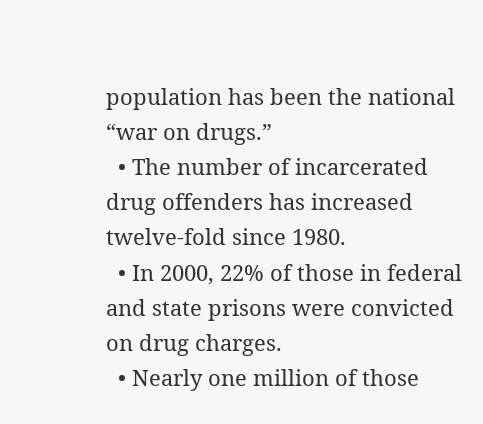population has been the national “war on drugs.”
  • The number of incarcerated drug offenders has increased twelve-fold since 1980.
  • In 2000, 22% of those in federal and state prisons were convicted on drug charges.
  • Nearly one million of those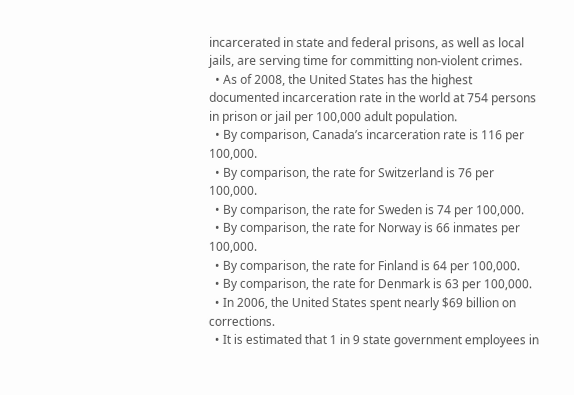incarcerated in state and federal prisons, as well as local jails, are serving time for committing non-violent crimes.
  • As of 2008, the United States has the highest documented incarceration rate in the world at 754 persons in prison or jail per 100,000 adult population.
  • By comparison, Canada’s incarceration rate is 116 per 100,000.
  • By comparison, the rate for Switzerland is 76 per 100,000.
  • By comparison, the rate for Sweden is 74 per 100,000.
  • By comparison, the rate for Norway is 66 inmates per 100,000.
  • By comparison, the rate for Finland is 64 per 100,000.
  • By comparison, the rate for Denmark is 63 per 100,000.
  • In 2006, the United States spent nearly $69 billion on corrections.
  • It is estimated that 1 in 9 state government employees in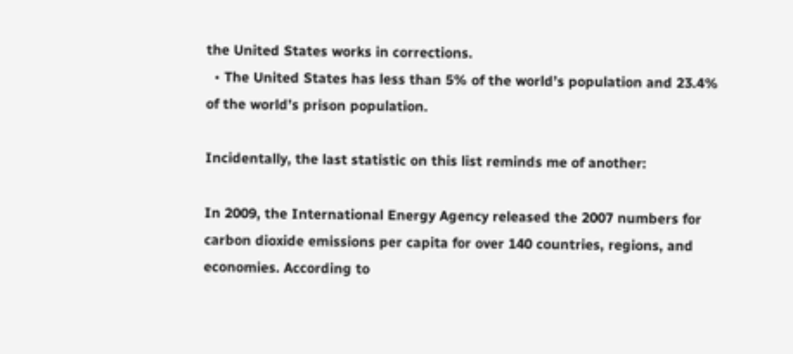the United States works in corrections.
  • The United States has less than 5% of the world’s population and 23.4% of the world’s prison population.

Incidentally, the last statistic on this list reminds me of another:

In 2009, the International Energy Agency released the 2007 numbers for carbon dioxide emissions per capita for over 140 countries, regions, and economies. According to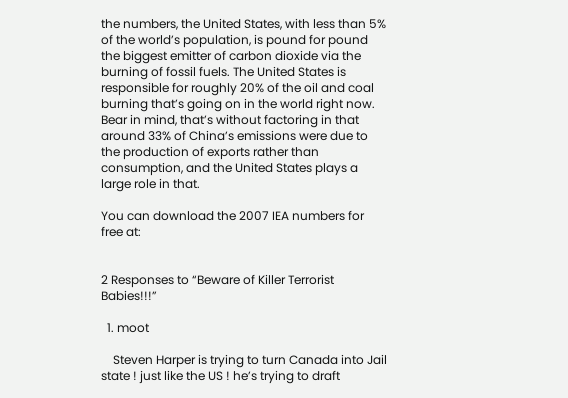the numbers, the United States, with less than 5% of the world’s population, is pound for pound the biggest emitter of carbon dioxide via the burning of fossil fuels. The United States is responsible for roughly 20% of the oil and coal burning that’s going on in the world right now. Bear in mind, that’s without factoring in that around 33% of China’s emissions were due to the production of exports rather than consumption, and the United States plays a large role in that.

You can download the 2007 IEA numbers for free at:


2 Responses to “Beware of Killer Terrorist Babies!!!”

  1. moot

    Steven Harper is trying to turn Canada into Jail state ! just like the US ! he’s trying to draft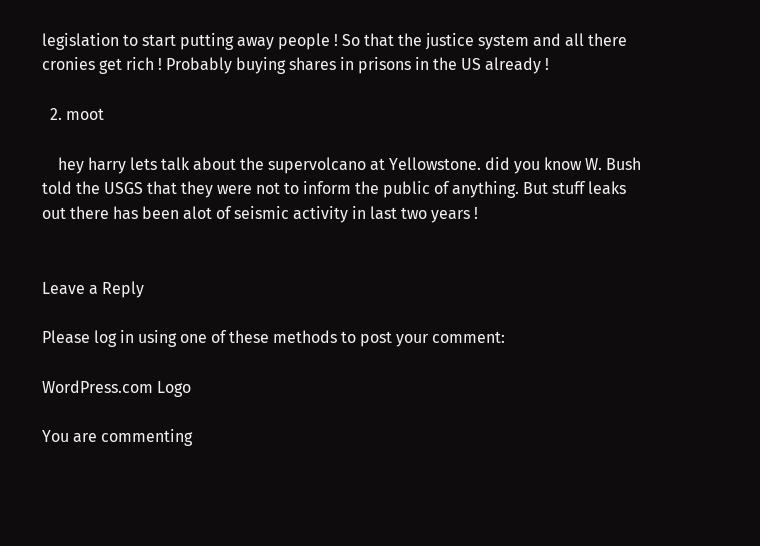legislation to start putting away people ! So that the justice system and all there cronies get rich ! Probably buying shares in prisons in the US already !

  2. moot

    hey harry lets talk about the supervolcano at Yellowstone. did you know W. Bush told the USGS that they were not to inform the public of anything. But stuff leaks out there has been alot of seismic activity in last two years !


Leave a Reply

Please log in using one of these methods to post your comment:

WordPress.com Logo

You are commenting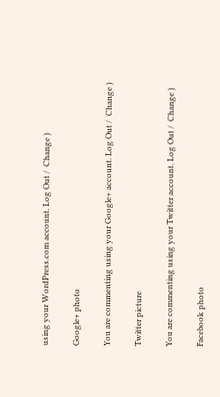using your WordPress.com account. Log Out /  Change )

Google+ photo

You are commenting using your Google+ account. Log Out /  Change )

Twitter picture

You are commenting using your Twitter account. Log Out /  Change )

Facebook photo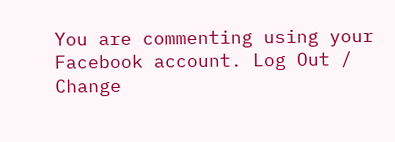You are commenting using your Facebook account. Log Out /  Change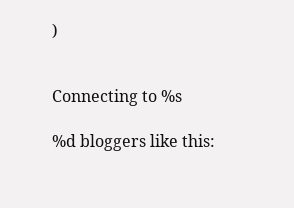)


Connecting to %s

%d bloggers like this: